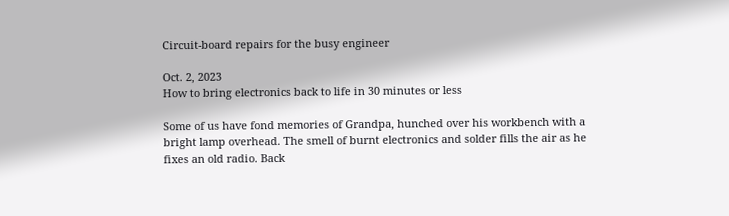Circuit-board repairs for the busy engineer

Oct. 2, 2023
How to bring electronics back to life in 30 minutes or less

Some of us have fond memories of Grandpa, hunched over his workbench with a bright lamp overhead. The smell of burnt electronics and solder fills the air as he fixes an old radio. Back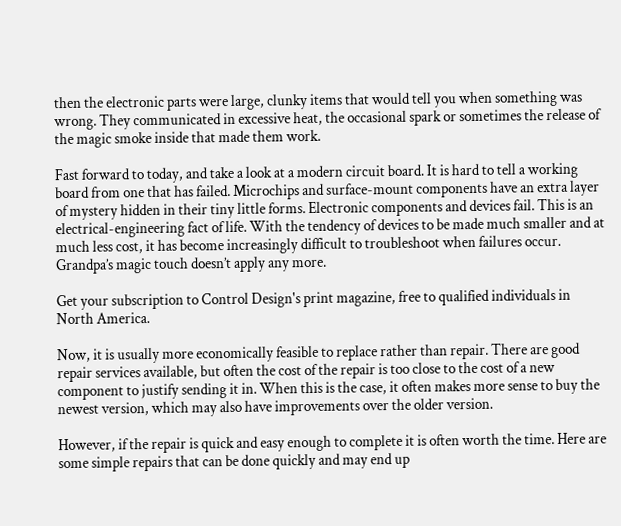then the electronic parts were large, clunky items that would tell you when something was wrong. They communicated in excessive heat, the occasional spark or sometimes the release of the magic smoke inside that made them work.

Fast forward to today, and take a look at a modern circuit board. It is hard to tell a working board from one that has failed. Microchips and surface-mount components have an extra layer of mystery hidden in their tiny little forms. Electronic components and devices fail. This is an electrical-engineering fact of life. With the tendency of devices to be made much smaller and at much less cost, it has become increasingly difficult to troubleshoot when failures occur. Grandpa’s magic touch doesn’t apply any more.

Get your subscription to Control Design's print magazine, free to qualified individuals in North America.

Now, it is usually more economically feasible to replace rather than repair. There are good repair services available, but often the cost of the repair is too close to the cost of a new component to justify sending it in. When this is the case, it often makes more sense to buy the newest version, which may also have improvements over the older version.

However, if the repair is quick and easy enough to complete it is often worth the time. Here are some simple repairs that can be done quickly and may end up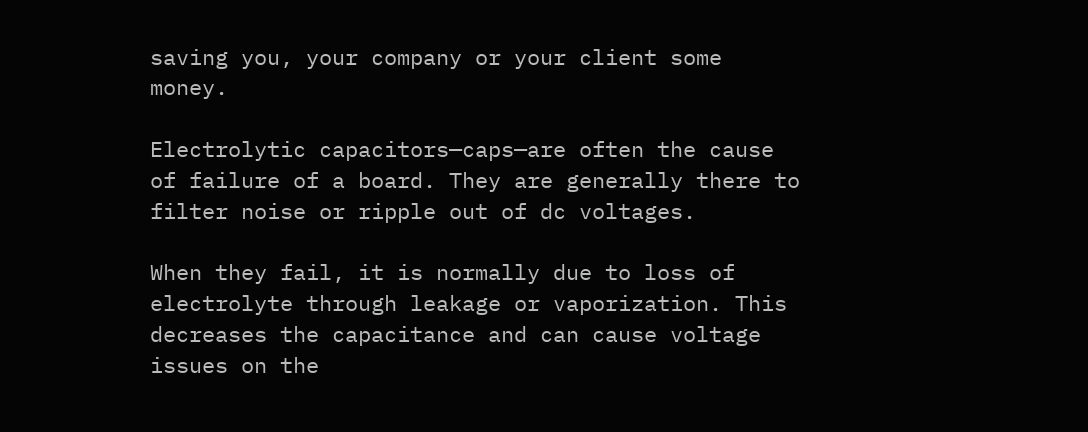saving you, your company or your client some money.

Electrolytic capacitors—caps—are often the cause of failure of a board. They are generally there to filter noise or ripple out of dc voltages.

When they fail, it is normally due to loss of electrolyte through leakage or vaporization. This decreases the capacitance and can cause voltage issues on the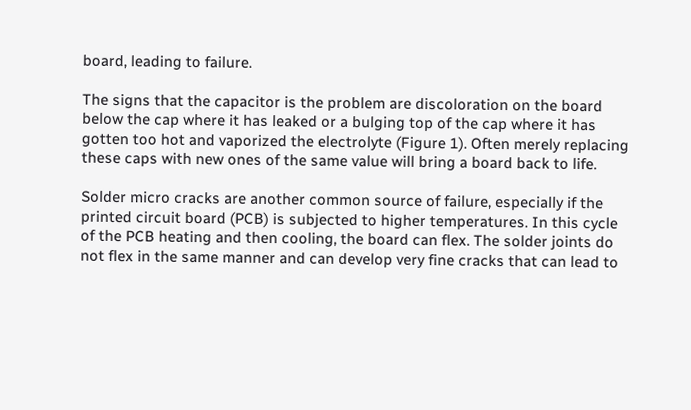board, leading to failure.

The signs that the capacitor is the problem are discoloration on the board below the cap where it has leaked or a bulging top of the cap where it has gotten too hot and vaporized the electrolyte (Figure 1). Often merely replacing these caps with new ones of the same value will bring a board back to life.

Solder micro cracks are another common source of failure, especially if the printed circuit board (PCB) is subjected to higher temperatures. In this cycle of the PCB heating and then cooling, the board can flex. The solder joints do not flex in the same manner and can develop very fine cracks that can lead to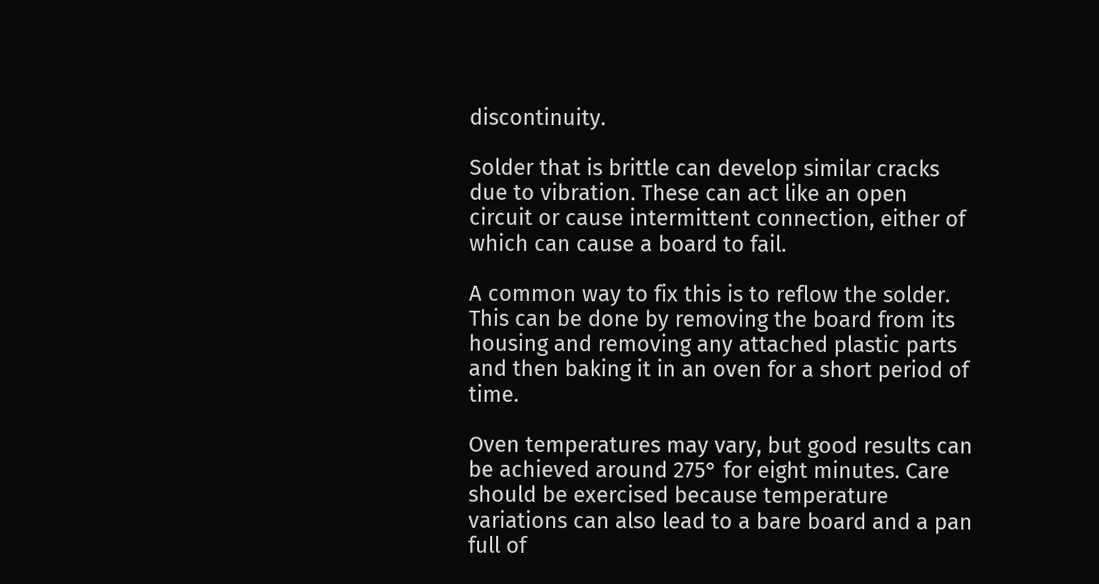discontinuity.

Solder that is brittle can develop similar cracks due to vibration. These can act like an open circuit or cause intermittent connection, either of which can cause a board to fail.

A common way to fix this is to reflow the solder. This can be done by removing the board from its housing and removing any attached plastic parts and then baking it in an oven for a short period of time.

Oven temperatures may vary, but good results can be achieved around 275° for eight minutes. Care should be exercised because temperature variations can also lead to a bare board and a pan full of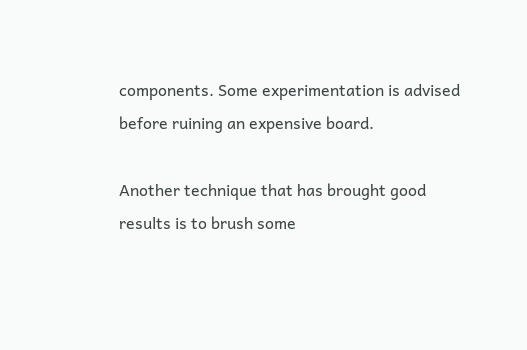components. Some experimentation is advised before ruining an expensive board.

Another technique that has brought good results is to brush some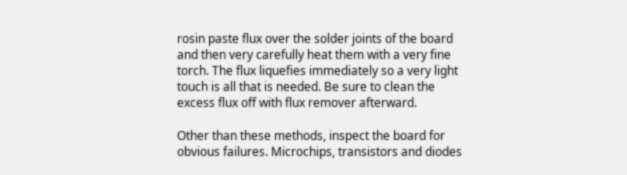rosin paste flux over the solder joints of the board and then very carefully heat them with a very fine torch. The flux liquefies immediately so a very light touch is all that is needed. Be sure to clean the excess flux off with flux remover afterward.

Other than these methods, inspect the board for obvious failures. Microchips, transistors and diodes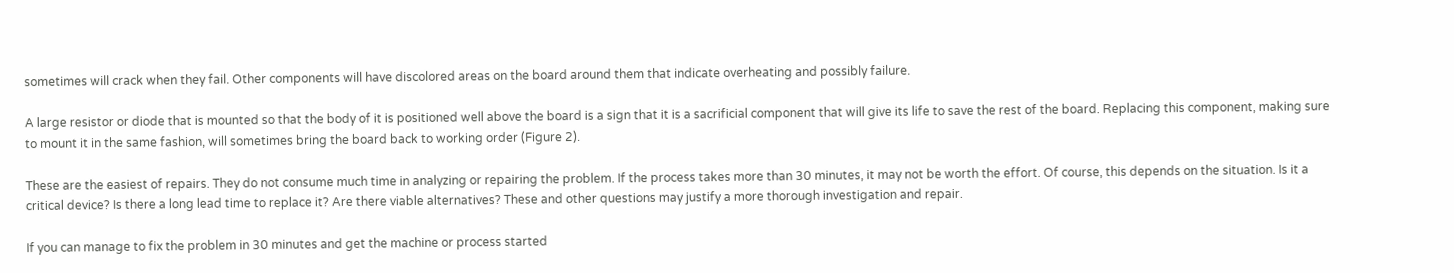sometimes will crack when they fail. Other components will have discolored areas on the board around them that indicate overheating and possibly failure.

A large resistor or diode that is mounted so that the body of it is positioned well above the board is a sign that it is a sacrificial component that will give its life to save the rest of the board. Replacing this component, making sure to mount it in the same fashion, will sometimes bring the board back to working order (Figure 2).

These are the easiest of repairs. They do not consume much time in analyzing or repairing the problem. If the process takes more than 30 minutes, it may not be worth the effort. Of course, this depends on the situation. Is it a critical device? Is there a long lead time to replace it? Are there viable alternatives? These and other questions may justify a more thorough investigation and repair.

If you can manage to fix the problem in 30 minutes and get the machine or process started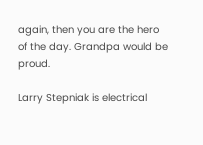again, then you are the hero of the day. Grandpa would be proud.

Larry Stepniak is electrical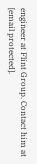engineer at Flint Group. Contact him at [email protected].